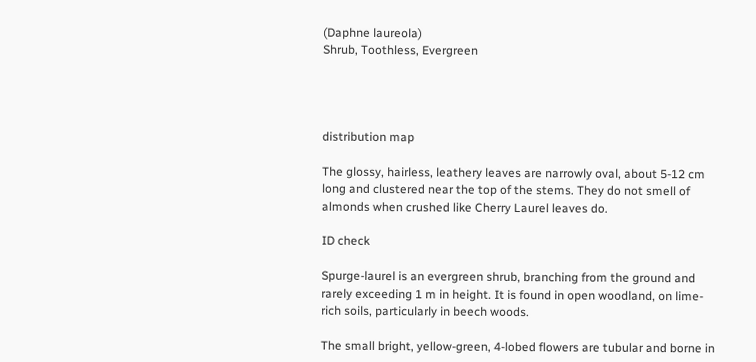(Daphne laureola)
Shrub, Toothless, Evergreen




distribution map

The glossy, hairless, leathery leaves are narrowly oval, about 5-12 cm long and clustered near the top of the stems. They do not smell of almonds when crushed like Cherry Laurel leaves do.

ID check

Spurge-laurel is an evergreen shrub, branching from the ground and rarely exceeding 1 m in height. It is found in open woodland, on lime-rich soils, particularly in beech woods.

The small bright, yellow-green, 4-lobed flowers are tubular and borne in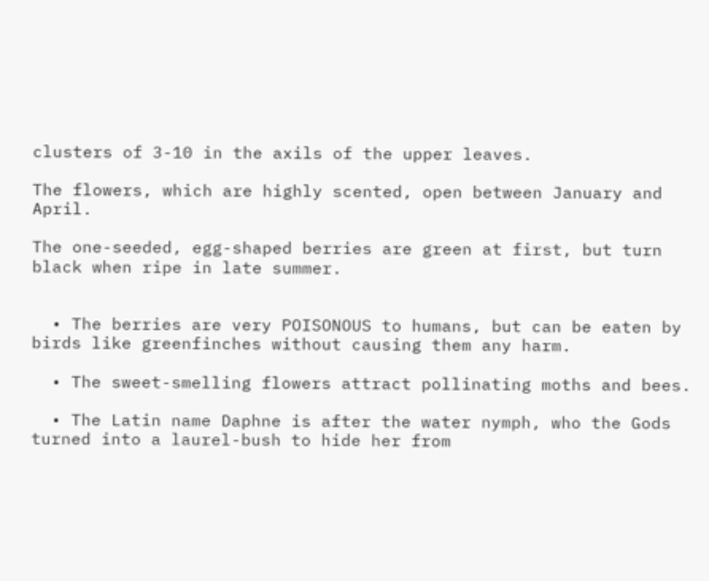clusters of 3-10 in the axils of the upper leaves.

The flowers, which are highly scented, open between January and April.

The one-seeded, egg-shaped berries are green at first, but turn black when ripe in late summer.


  • The berries are very POISONOUS to humans, but can be eaten by birds like greenfinches without causing them any harm.

  • The sweet-smelling flowers attract pollinating moths and bees.

  • The Latin name Daphne is after the water nymph, who the Gods turned into a laurel-bush to hide her from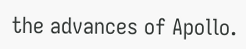the advances of Apollo.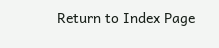Return to Index Page